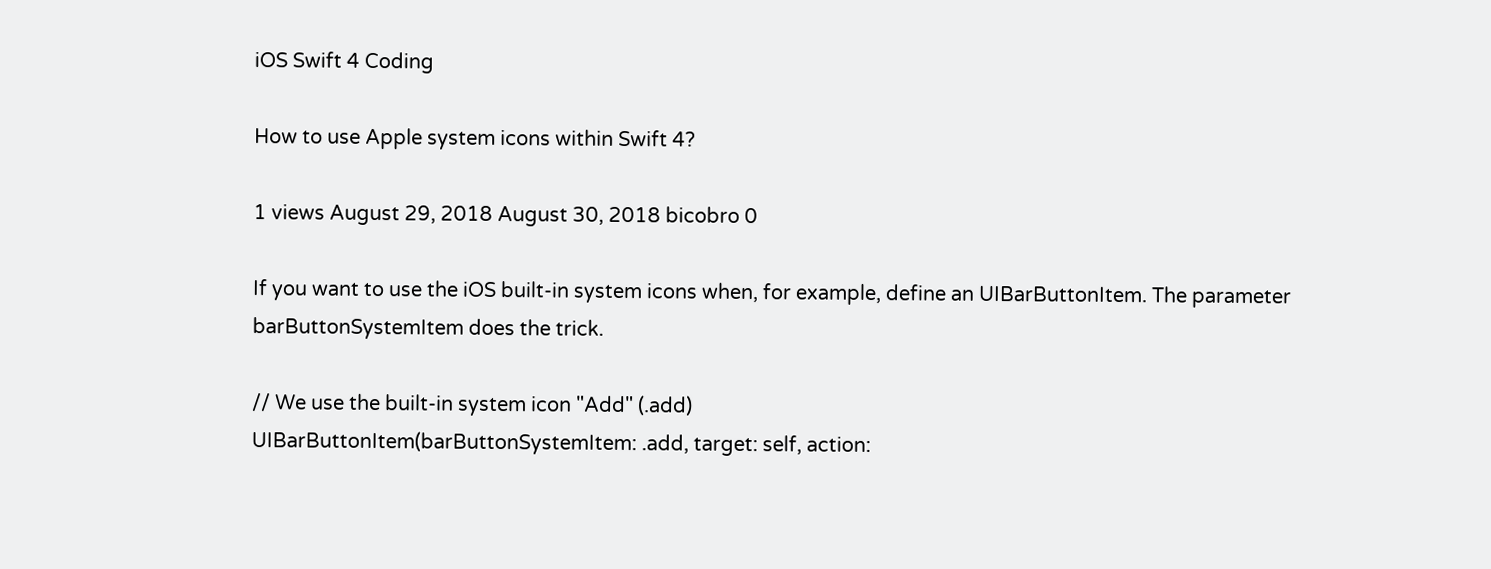iOS Swift 4 Coding

How to use Apple system icons within Swift 4?

1 views August 29, 2018 August 30, 2018 bicobro 0

If you want to use the iOS built-in system icons when, for example, define an UIBarButtonItem. The parameter barButtonSystemItem does the trick.

// We use the built-in system icon "Add" (.add)
UIBarButtonItem(barButtonSystemItem: .add, target: self, action: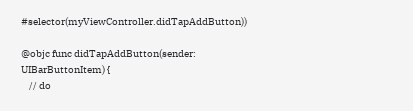#selector(myViewController.didTapAddButton))

@objc func didTapAddButton(sender: UIBarButtonItem) {
    // do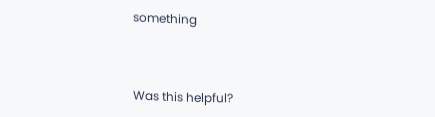something



Was this helpful?